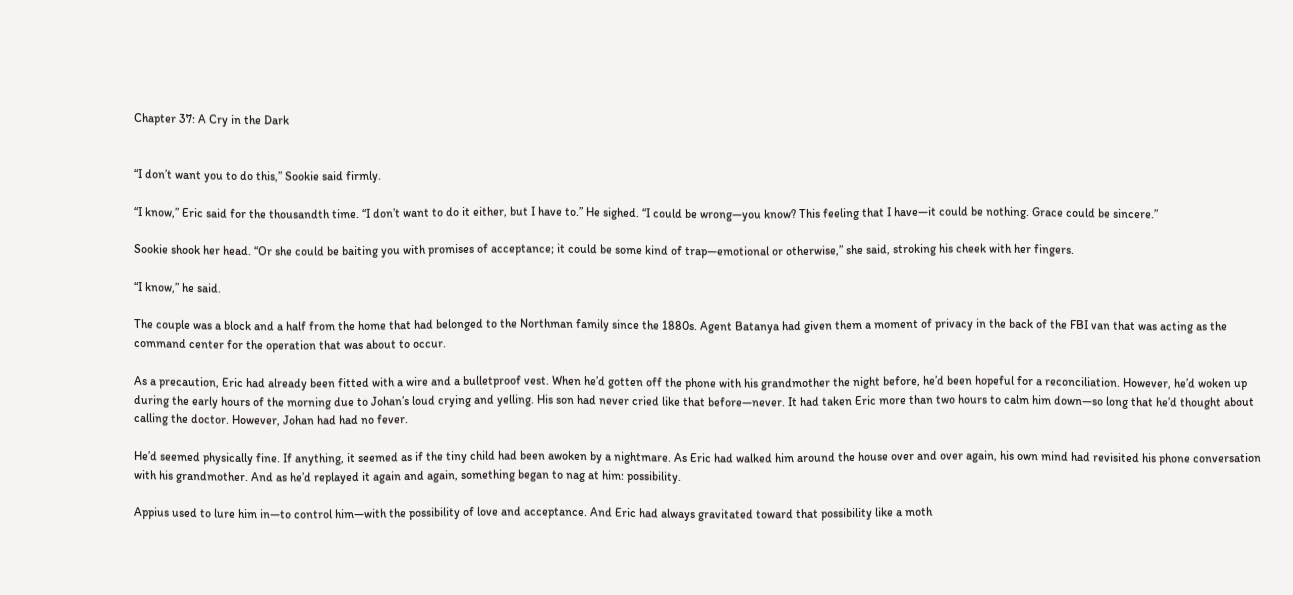Chapter 37: A Cry in the Dark


“I don’t want you to do this,” Sookie said firmly.

“I know,” Eric said for the thousandth time. “I don’t want to do it either, but I have to.” He sighed. “I could be wrong—you know? This feeling that I have—it could be nothing. Grace could be sincere.”

Sookie shook her head. “Or she could be baiting you with promises of acceptance; it could be some kind of trap—emotional or otherwise,” she said, stroking his cheek with her fingers.

“I know,” he said.

The couple was a block and a half from the home that had belonged to the Northman family since the 1880s. Agent Batanya had given them a moment of privacy in the back of the FBI van that was acting as the command center for the operation that was about to occur.

As a precaution, Eric had already been fitted with a wire and a bulletproof vest. When he’d gotten off the phone with his grandmother the night before, he’d been hopeful for a reconciliation. However, he’d woken up during the early hours of the morning due to Johan’s loud crying and yelling. His son had never cried like that before—never. It had taken Eric more than two hours to calm him down—so long that he’d thought about calling the doctor. However, Johan had had no fever.

He’d seemed physically fine. If anything, it seemed as if the tiny child had been awoken by a nightmare. As Eric had walked him around the house over and over again, his own mind had revisited his phone conversation with his grandmother. And as he’d replayed it again and again, something began to nag at him: possibility.

Appius used to lure him in—to control him—with the possibility of love and acceptance. And Eric had always gravitated toward that possibility like a moth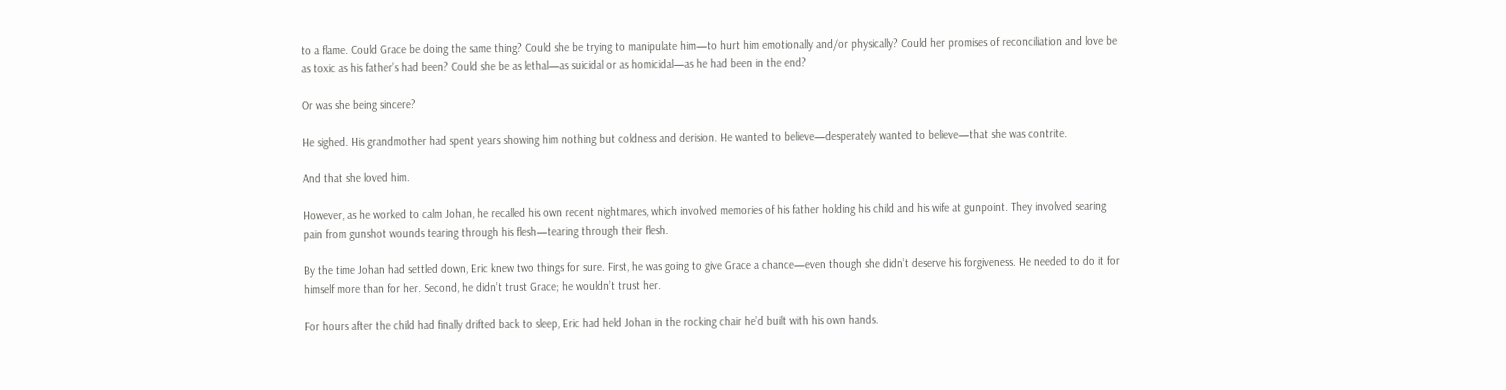to a flame. Could Grace be doing the same thing? Could she be trying to manipulate him—to hurt him emotionally and/or physically? Could her promises of reconciliation and love be as toxic as his father’s had been? Could she be as lethal—as suicidal or as homicidal—as he had been in the end?

Or was she being sincere?

He sighed. His grandmother had spent years showing him nothing but coldness and derision. He wanted to believe—desperately wanted to believe—that she was contrite.

And that she loved him.

However, as he worked to calm Johan, he recalled his own recent nightmares, which involved memories of his father holding his child and his wife at gunpoint. They involved searing pain from gunshot wounds tearing through his flesh—tearing through their flesh.

By the time Johan had settled down, Eric knew two things for sure. First, he was going to give Grace a chance—even though she didn’t deserve his forgiveness. He needed to do it for himself more than for her. Second, he didn’t trust Grace; he wouldn’t trust her.

For hours after the child had finally drifted back to sleep, Eric had held Johan in the rocking chair he’d built with his own hands.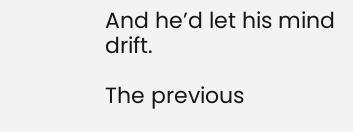And he’d let his mind drift.

The previous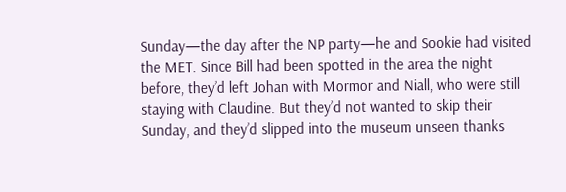Sunday—the day after the NP party—he and Sookie had visited the MET. Since Bill had been spotted in the area the night before, they’d left Johan with Mormor and Niall, who were still staying with Claudine. But they’d not wanted to skip their Sunday, and they’d slipped into the museum unseen thanks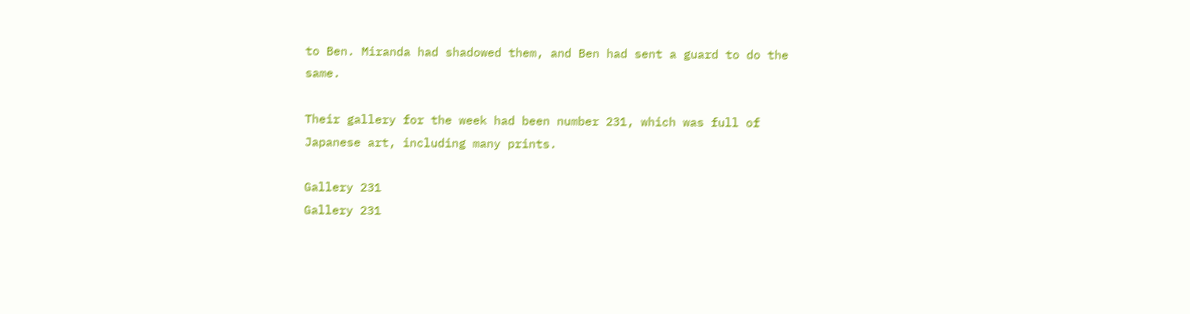to Ben. Miranda had shadowed them, and Ben had sent a guard to do the same.

Their gallery for the week had been number 231, which was full of Japanese art, including many prints.

Gallery 231
Gallery 231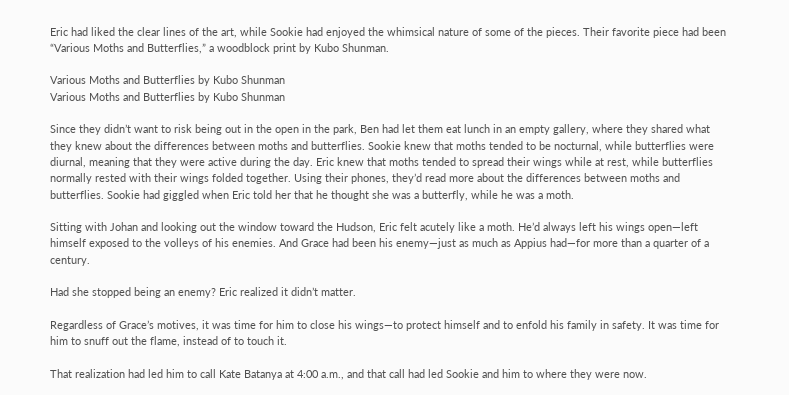Eric had liked the clear lines of the art, while Sookie had enjoyed the whimsical nature of some of the pieces. Their favorite piece had been “Various Moths and Butterflies,” a woodblock print by Kubo Shunman.

Various Moths and Butterflies by Kubo Shunman
Various Moths and Butterflies by Kubo Shunman

Since they didn’t want to risk being out in the open in the park, Ben had let them eat lunch in an empty gallery, where they shared what they knew about the differences between moths and butterflies. Sookie knew that moths tended to be nocturnal, while butterflies were diurnal, meaning that they were active during the day. Eric knew that moths tended to spread their wings while at rest, while butterflies normally rested with their wings folded together. Using their phones, they’d read more about the differences between moths and butterflies. Sookie had giggled when Eric told her that he thought she was a butterfly, while he was a moth.

Sitting with Johan and looking out the window toward the Hudson, Eric felt acutely like a moth. He’d always left his wings open—left himself exposed to the volleys of his enemies. And Grace had been his enemy—just as much as Appius had—for more than a quarter of a century.

Had she stopped being an enemy? Eric realized it didn’t matter.

Regardless of Grace’s motives, it was time for him to close his wings—to protect himself and to enfold his family in safety. It was time for him to snuff out the flame, instead of to touch it.

That realization had led him to call Kate Batanya at 4:00 a.m., and that call had led Sookie and him to where they were now.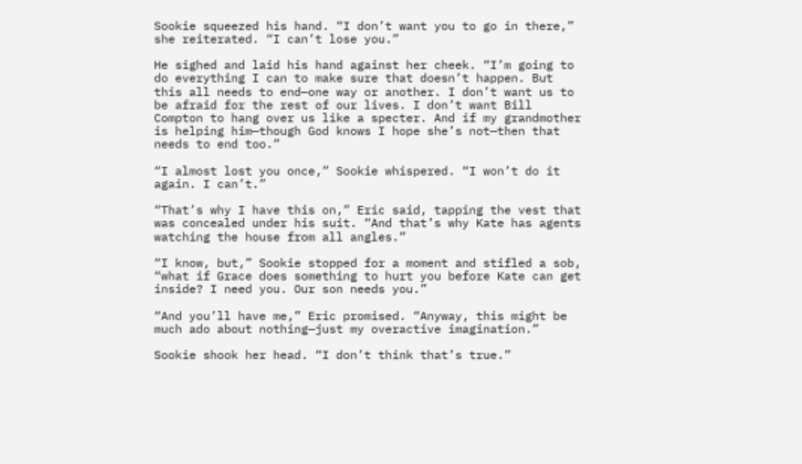Sookie squeezed his hand. “I don’t want you to go in there,” she reiterated. “I can’t lose you.”

He sighed and laid his hand against her cheek. “I’m going to do everything I can to make sure that doesn’t happen. But this all needs to end—one way or another. I don’t want us to be afraid for the rest of our lives. I don’t want Bill Compton to hang over us like a specter. And if my grandmother is helping him—though God knows I hope she’s not—then that needs to end too.”

“I almost lost you once,” Sookie whispered. “I won’t do it again. I can’t.”

“That’s why I have this on,” Eric said, tapping the vest that was concealed under his suit. “And that’s why Kate has agents watching the house from all angles.”

“I know, but,” Sookie stopped for a moment and stifled a sob, “what if Grace does something to hurt you before Kate can get inside? I need you. Our son needs you.”

“And you’ll have me,” Eric promised. “Anyway, this might be much ado about nothing—just my overactive imagination.”

Sookie shook her head. “I don’t think that’s true.”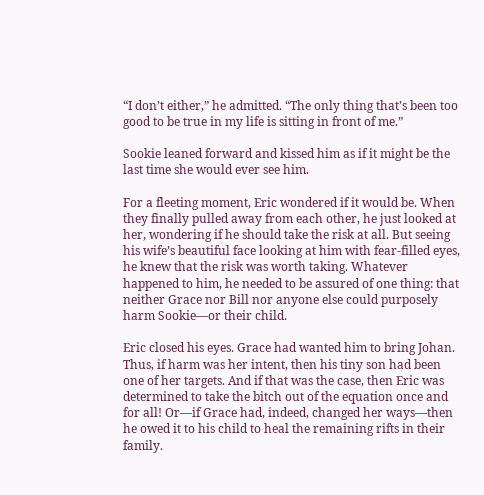“I don’t either,” he admitted. “The only thing that’s been too good to be true in my life is sitting in front of me.”

Sookie leaned forward and kissed him as if it might be the last time she would ever see him.

For a fleeting moment, Eric wondered if it would be. When they finally pulled away from each other, he just looked at her, wondering if he should take the risk at all. But seeing his wife’s beautiful face looking at him with fear-filled eyes, he knew that the risk was worth taking. Whatever happened to him, he needed to be assured of one thing: that neither Grace nor Bill nor anyone else could purposely harm Sookie—or their child.

Eric closed his eyes. Grace had wanted him to bring Johan. Thus, if harm was her intent, then his tiny son had been one of her targets. And if that was the case, then Eric was determined to take the bitch out of the equation once and for all! Or—if Grace had, indeed, changed her ways—then he owed it to his child to heal the remaining rifts in their family.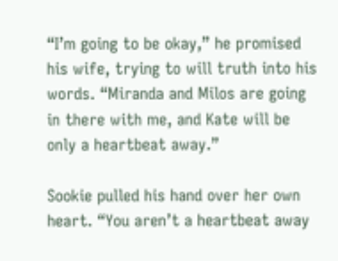“I’m going to be okay,” he promised his wife, trying to will truth into his words. “Miranda and Milos are going in there with me, and Kate will be only a heartbeat away.”

Sookie pulled his hand over her own heart. “You aren’t a heartbeat away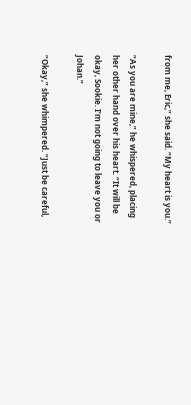from me, Eric,” she said. “My heart is you.”

“As you are mine,” he whispered, placing her other hand over his heart. “It will be okay, Sookie. I’m not going to leave you or Johan.”

“Okay,” she whimpered. “Just be careful,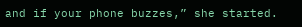and if your phone buzzes,” she started.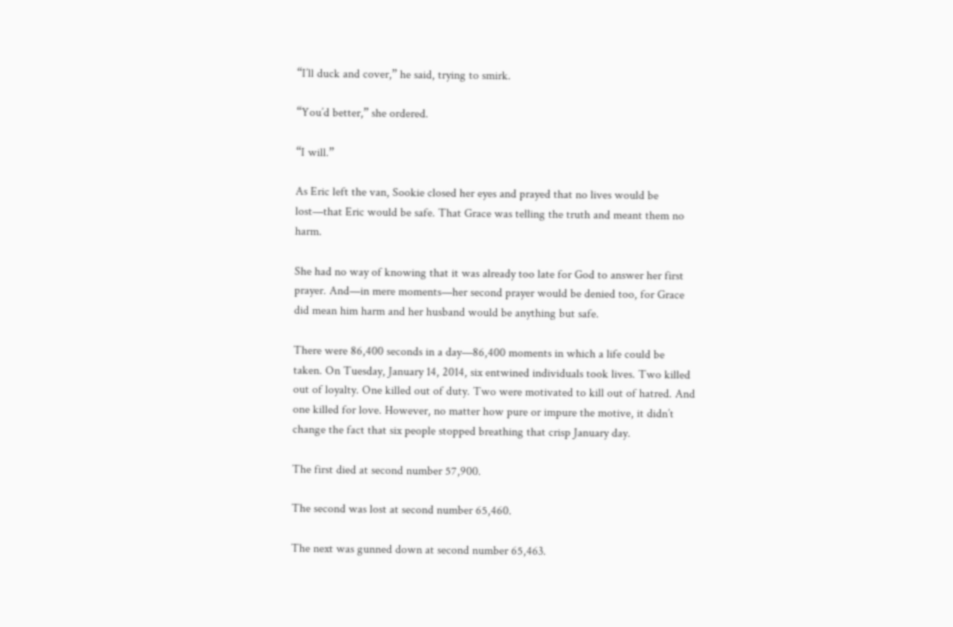“I’ll duck and cover,” he said, trying to smirk.

“You’d better,” she ordered.

“I will.”

As Eric left the van, Sookie closed her eyes and prayed that no lives would be lost—that Eric would be safe. That Grace was telling the truth and meant them no harm.

She had no way of knowing that it was already too late for God to answer her first prayer. And—in mere moments—her second prayer would be denied too, for Grace did mean him harm and her husband would be anything but safe.

There were 86,400 seconds in a day—86,400 moments in which a life could be taken. On Tuesday, January 14, 2014, six entwined individuals took lives. Two killed out of loyalty. One killed out of duty. Two were motivated to kill out of hatred. And one killed for love. However, no matter how pure or impure the motive, it didn’t change the fact that six people stopped breathing that crisp January day.

The first died at second number 57,900.

The second was lost at second number 65,460.

The next was gunned down at second number 65,463.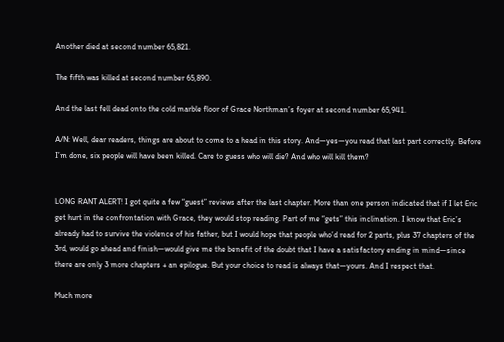Another died at second number 65,821.

The fifth was killed at second number 65,890.

And the last fell dead onto the cold marble floor of Grace Northman’s foyer at second number 65,941.

A/N: Well, dear readers, things are about to come to a head in this story. And—yes—you read that last part correctly. Before I’m done, six people will have been killed. Care to guess who will die? And who will kill them?


LONG RANT ALERT! I got quite a few “guest” reviews after the last chapter. More than one person indicated that if I let Eric get hurt in the confrontation with Grace, they would stop reading. Part of me “gets” this inclination. I know that Eric’s already had to survive the violence of his father, but I would hope that people who’d read for 2 parts, plus 37 chapters of the 3rd, would go ahead and finish—would give me the benefit of the doubt that I have a satisfactory ending in mind—since there are only 3 more chapters + an epilogue. But your choice to read is always that—yours. And I respect that.

Much more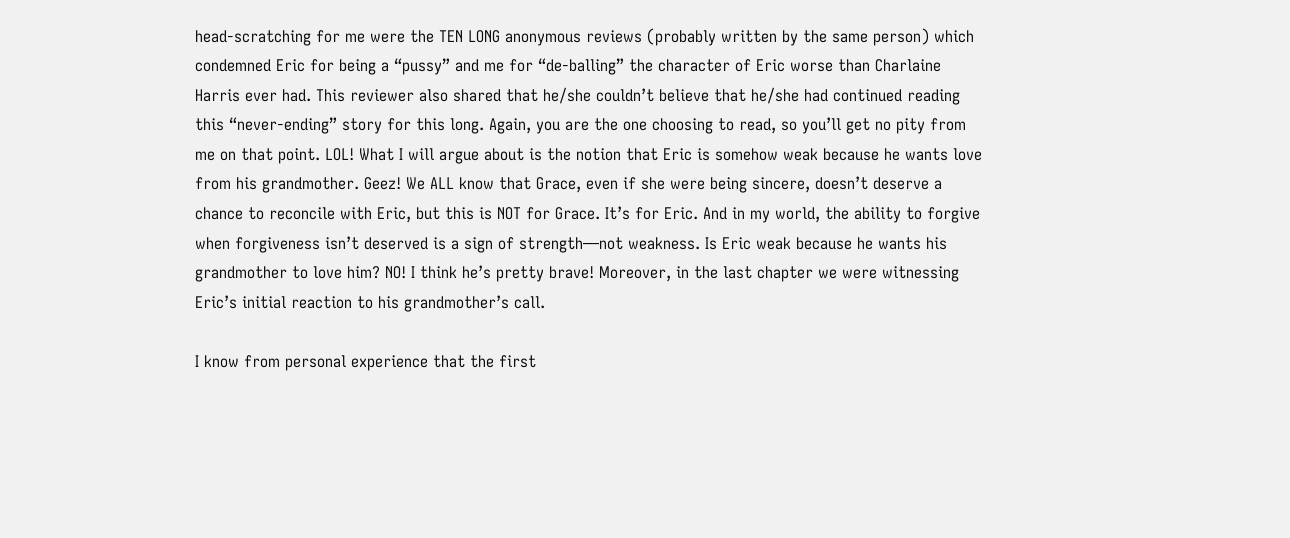head-scratching for me were the TEN LONG anonymous reviews (probably written by the same person) which condemned Eric for being a “pussy” and me for “de-balling” the character of Eric worse than Charlaine Harris ever had. This reviewer also shared that he/she couldn’t believe that he/she had continued reading this “never-ending” story for this long. Again, you are the one choosing to read, so you’ll get no pity from me on that point. LOL! What I will argue about is the notion that Eric is somehow weak because he wants love from his grandmother. Geez! We ALL know that Grace, even if she were being sincere, doesn’t deserve a chance to reconcile with Eric, but this is NOT for Grace. It’s for Eric. And in my world, the ability to forgive when forgiveness isn’t deserved is a sign of strength—not weakness. Is Eric weak because he wants his grandmother to love him? NO! I think he’s pretty brave! Moreover, in the last chapter we were witnessing Eric’s initial reaction to his grandmother’s call.

I know from personal experience that the first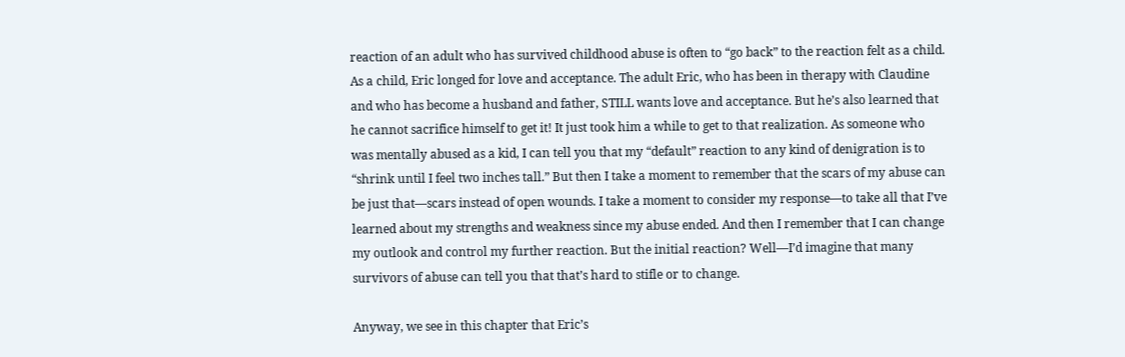reaction of an adult who has survived childhood abuse is often to “go back” to the reaction felt as a child. As a child, Eric longed for love and acceptance. The adult Eric, who has been in therapy with Claudine and who has become a husband and father, STILL wants love and acceptance. But he’s also learned that he cannot sacrifice himself to get it! It just took him a while to get to that realization. As someone who was mentally abused as a kid, I can tell you that my “default” reaction to any kind of denigration is to “shrink until I feel two inches tall.” But then I take a moment to remember that the scars of my abuse can be just that—scars instead of open wounds. I take a moment to consider my response—to take all that I’ve learned about my strengths and weakness since my abuse ended. And then I remember that I can change my outlook and control my further reaction. But the initial reaction? Well—I’d imagine that many survivors of abuse can tell you that that’s hard to stifle or to change.

Anyway, we see in this chapter that Eric’s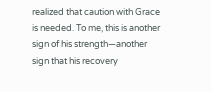realized that caution with Grace is needed. To me, this is another sign of his strength—another sign that his recovery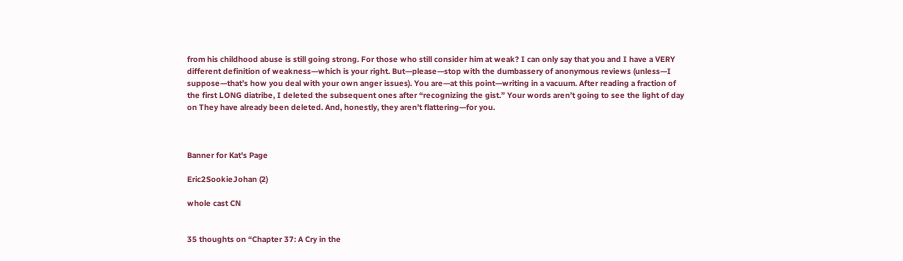from his childhood abuse is still going strong. For those who still consider him at weak? I can only say that you and I have a VERY different definition of weakness—which is your right. But—please—stop with the dumbassery of anonymous reviews (unless—I suppose—that’s how you deal with your own anger issues). You are—at this point—writing in a vacuum. After reading a fraction of the first LONG diatribe, I deleted the subsequent ones after “recognizing the gist.” Your words aren’t going to see the light of day on They have already been deleted. And, honestly, they aren’t flattering—for you.



Banner for Kat's Page

Eric2SookieJohan (2)

whole cast CN


35 thoughts on “Chapter 37: A Cry in the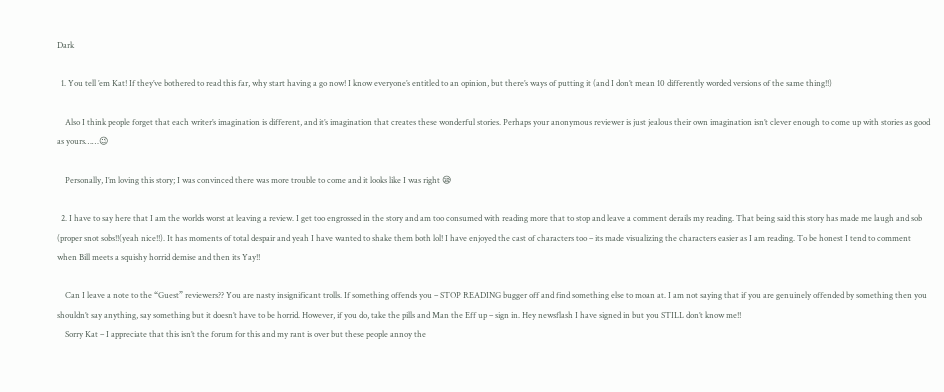Dark

  1. You tell ’em Kat! If they’ve bothered to read this far, why start having a go now! I know everyone’s entitled to an opinion, but there’s ways of putting it (and I don’t mean 10 differently worded versions of the same thing!!)

    Also I think people forget that each writer’s imagination is different, and it’s imagination that creates these wonderful stories. Perhaps your anonymous reviewer is just jealous their own imagination isn’t clever enough to come up with stories as good as yours……😉

    Personally, I’m loving this story; I was convinced there was more trouble to come and it looks like I was right 😪

  2. I have to say here that I am the worlds worst at leaving a review. I get too engrossed in the story and am too consumed with reading more that to stop and leave a comment derails my reading. That being said this story has made me laugh and sob (proper snot sobs!!(yeah nice!!). It has moments of total despair and yeah I have wanted to shake them both lol! I have enjoyed the cast of characters too – its made visualizing the characters easier as I am reading. To be honest I tend to comment when Bill meets a squishy horrid demise and then its Yay!!

    Can I leave a note to the “Guest” reviewers?? You are nasty insignificant trolls. If something offends you – STOP READING bugger off and find something else to moan at. I am not saying that if you are genuinely offended by something then you shouldn’t say anything, say something but it doesn’t have to be horrid. However, if you do, take the pills and Man the Eff up – sign in. Hey newsflash I have signed in but you STILL don’t know me!!
    Sorry Kat – I appreciate that this isn’t the forum for this and my rant is over but these people annoy the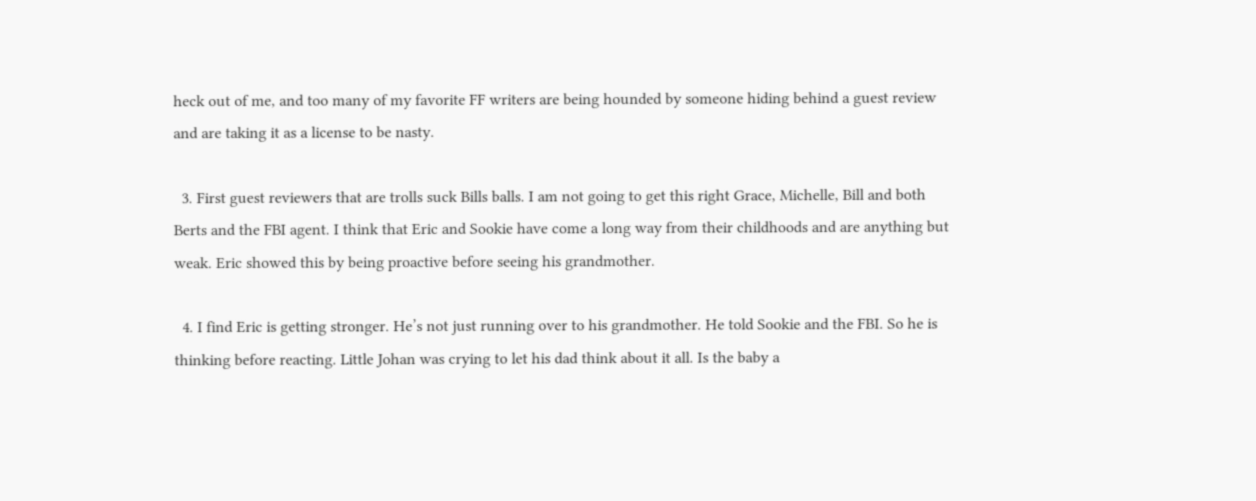heck out of me, and too many of my favorite FF writers are being hounded by someone hiding behind a guest review and are taking it as a license to be nasty.

  3. First guest reviewers that are trolls suck Bills balls. I am not going to get this right Grace, Michelle, Bill and both Berts and the FBI agent. I think that Eric and Sookie have come a long way from their childhoods and are anything but weak. Eric showed this by being proactive before seeing his grandmother.

  4. I find Eric is getting stronger. He’s not just running over to his grandmother. He told Sookie and the FBI. So he is thinking before reacting. Little Johan was crying to let his dad think about it all. Is the baby a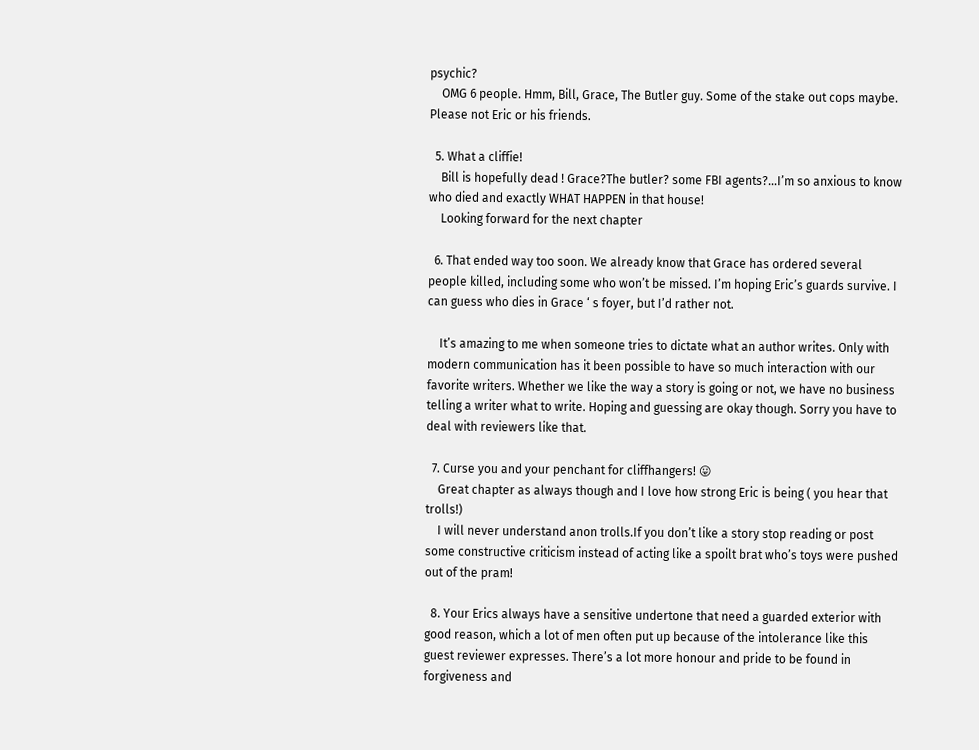psychic?
    OMG 6 people. Hmm, Bill, Grace, The Butler guy. Some of the stake out cops maybe. Please not Eric or his friends.

  5. What a cliffie!
    Bill is hopefully dead ! Grace?The butler? some FBI agents?…I’m so anxious to know who died and exactly WHAT HAPPEN in that house!
    Looking forward for the next chapter

  6. That ended way too soon. We already know that Grace has ordered several people killed, including some who won’t be missed. I’m hoping Eric’s guards survive. I can guess who dies in Grace ‘ s foyer, but I’d rather not.

    It’s amazing to me when someone tries to dictate what an author writes. Only with modern communication has it been possible to have so much interaction with our favorite writers. Whether we like the way a story is going or not, we have no business telling a writer what to write. Hoping and guessing are okay though. Sorry you have to deal with reviewers like that.

  7. Curse you and your penchant for cliffhangers! 😛
    Great chapter as always though and I love how strong Eric is being ( you hear that trolls!)
    I will never understand anon trolls.If you don’t like a story stop reading or post some constructive criticism instead of acting like a spoilt brat who’s toys were pushed out of the pram!

  8. Your Erics always have a sensitive undertone that need a guarded exterior with good reason, which a lot of men often put up because of the intolerance like this guest reviewer expresses. There’s a lot more honour and pride to be found in forgiveness and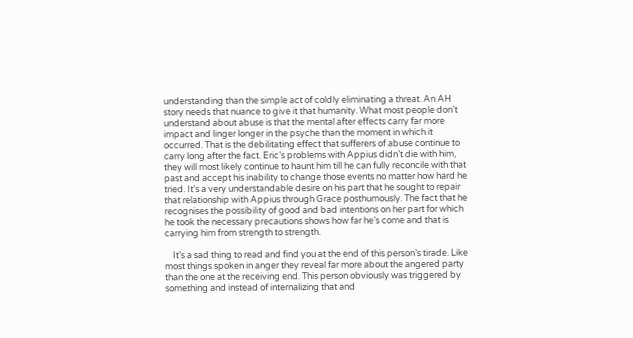understanding than the simple act of coldly eliminating a threat. An AH story needs that nuance to give it that humanity. What most people don’t understand about abuse is that the mental after effects carry far more impact and linger longer in the psyche than the moment in which it occurred. That is the debilitating effect that sufferers of abuse continue to carry long after the fact. Eric’s problems with Appius didn’t die with him, they will most likely continue to haunt him till he can fully reconcile with that past and accept his inability to change those events no matter how hard he tried. It’s a very understandable desire on his part that he sought to repair that relationship with Appius through Grace posthumously. The fact that he recognises the possibility of good and bad intentions on her part for which he took the necessary precautions shows how far he’s come and that is carrying him from strength to strength.

    It’s a sad thing to read and find you at the end of this person’s tirade. Like most things spoken in anger they reveal far more about the angered party than the one at the receiving end. This person obviously was triggered by something and instead of internalizing that and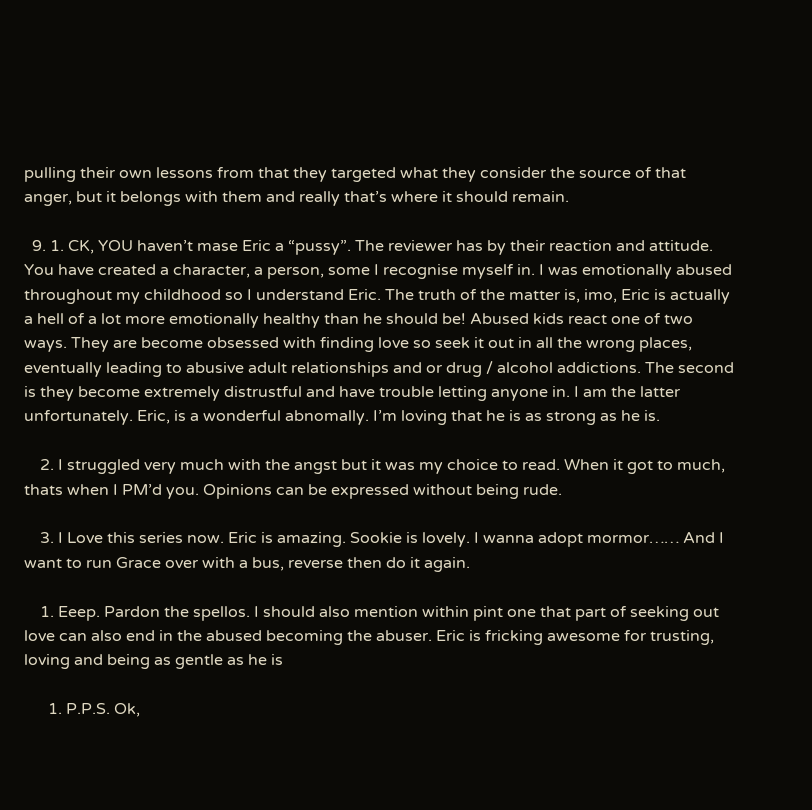pulling their own lessons from that they targeted what they consider the source of that anger, but it belongs with them and really that’s where it should remain.

  9. 1. CK, YOU haven’t mase Eric a “pussy”. The reviewer has by their reaction and attitude. You have created a character, a person, some I recognise myself in. I was emotionally abused throughout my childhood so I understand Eric. The truth of the matter is, imo, Eric is actually a hell of a lot more emotionally healthy than he should be! Abused kids react one of two ways. They are become obsessed with finding love so seek it out in all the wrong places, eventually leading to abusive adult relationships and or drug / alcohol addictions. The second is they become extremely distrustful and have trouble letting anyone in. I am the latter unfortunately. Eric, is a wonderful abnomally. I’m loving that he is as strong as he is.

    2. I struggled very much with the angst but it was my choice to read. When it got to much, thats when I PM’d you. Opinions can be expressed without being rude.

    3. I Love this series now. Eric is amazing. Sookie is lovely. I wanna adopt mormor…… And I want to run Grace over with a bus, reverse then do it again.

    1. Eeep. Pardon the spellos. I should also mention within pint one that part of seeking out love can also end in the abused becoming the abuser. Eric is fricking awesome for trusting, loving and being as gentle as he is

      1. P.P.S. Ok,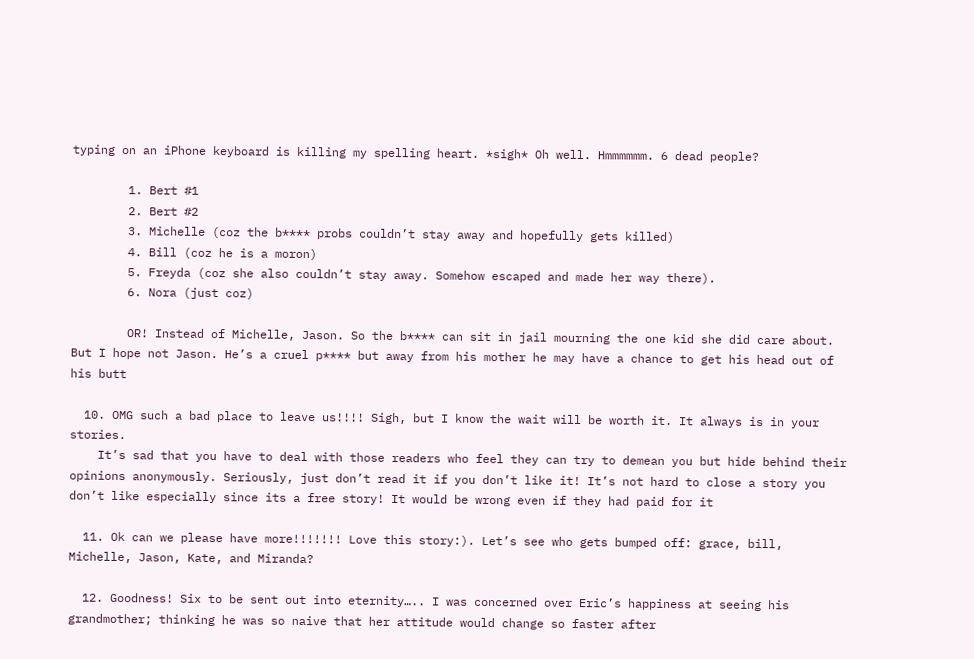typing on an iPhone keyboard is killing my spelling heart. *sigh* Oh well. Hmmmmmm. 6 dead people?

        1. Bert #1
        2. Bert #2
        3. Michelle (coz the b**** probs couldn’t stay away and hopefully gets killed)
        4. Bill (coz he is a moron)
        5. Freyda (coz she also couldn’t stay away. Somehow escaped and made her way there).
        6. Nora (just coz)

        OR! Instead of Michelle, Jason. So the b**** can sit in jail mourning the one kid she did care about. But I hope not Jason. He’s a cruel p**** but away from his mother he may have a chance to get his head out of his butt

  10. OMG such a bad place to leave us!!!! Sigh, but I know the wait will be worth it. It always is in your stories.
    It’s sad that you have to deal with those readers who feel they can try to demean you but hide behind their opinions anonymously. Seriously, just don’t read it if you don’t like it! It’s not hard to close a story you don’t like especially since its a free story! It would be wrong even if they had paid for it

  11. Ok can we please have more!!!!!!! Love this story:). Let’s see who gets bumped off: grace, bill, Michelle, Jason, Kate, and Miranda?

  12. Goodness! Six to be sent out into eternity….. I was concerned over Eric’s happiness at seeing his grandmother; thinking he was so naive that her attitude would change so faster after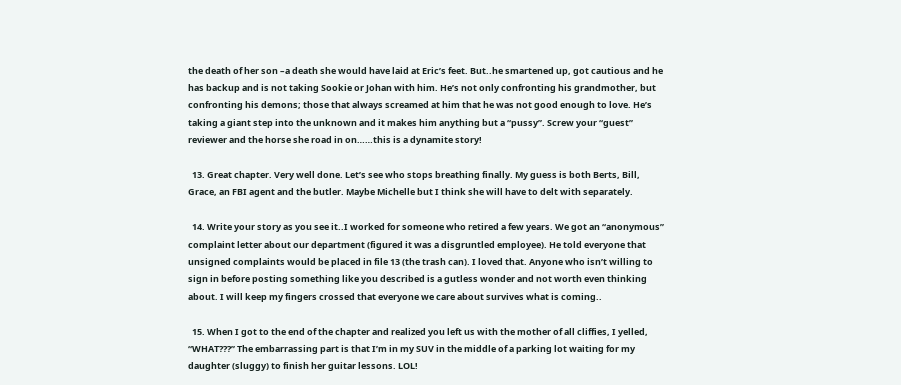the death of her son –a death she would have laid at Eric’s feet. But..he smartened up, got cautious and he has backup and is not taking Sookie or Johan with him. He’s not only confronting his grandmother, but confronting his demons; those that always screamed at him that he was not good enough to love. He’s taking a giant step into the unknown and it makes him anything but a “pussy”. Screw your “guest” reviewer and the horse she road in on……this is a dynamite story!

  13. Great chapter. Very well done. Let’s see who stops breathing finally. My guess is both Berts, Bill, Grace, an FBI agent and the butler. Maybe Michelle but I think she will have to delt with separately.

  14. Write your story as you see it..I worked for someone who retired a few years. We got an “anonymous” complaint letter about our department (figured it was a disgruntled employee). He told everyone that unsigned complaints would be placed in file 13 (the trash can). I loved that. Anyone who isn’t willing to sign in before posting something like you described is a gutless wonder and not worth even thinking about. I will keep my fingers crossed that everyone we care about survives what is coming..

  15. When I got to the end of the chapter and realized you left us with the mother of all cliffies, I yelled, “WHAT???” The embarrassing part is that I’m in my SUV in the middle of a parking lot waiting for my daughter (sluggy) to finish her guitar lessons. LOL!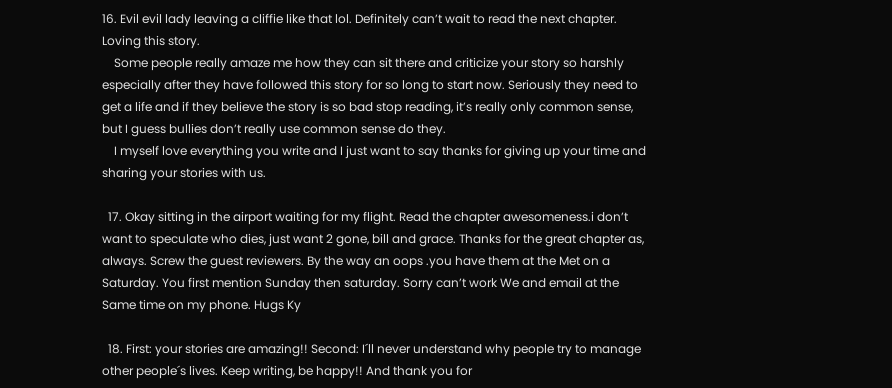16. Evil evil lady leaving a cliffie like that lol. Definitely can’t wait to read the next chapter. Loving this story.
    Some people really amaze me how they can sit there and criticize your story so harshly especially after they have followed this story for so long to start now. Seriously they need to get a life and if they believe the story is so bad stop reading, it’s really only common sense, but I guess bullies don’t really use common sense do they.
    I myself love everything you write and I just want to say thanks for giving up your time and sharing your stories with us.

  17. Okay sitting in the airport waiting for my flight. Read the chapter awesomeness.i don’t want to speculate who dies, just want 2 gone, bill and grace. Thanks for the great chapter as, always. Screw the guest reviewers. By the way an oops .you have them at the Met on a Saturday. You first mention Sunday then saturday. Sorry can’t work We and email at the Same time on my phone. Hugs Ky

  18. First: your stories are amazing!! Second: I´ll never understand why people try to manage other people´s lives. Keep writing, be happy!! And thank you for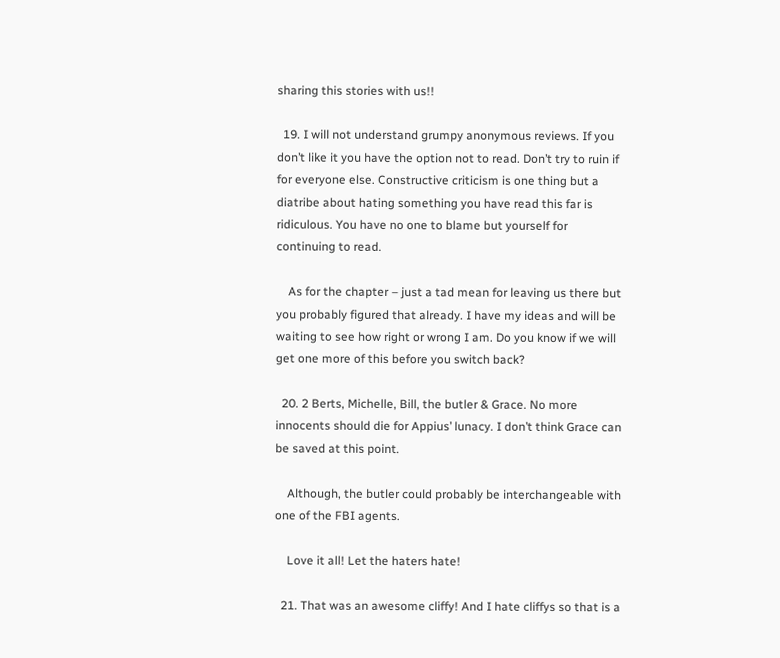sharing this stories with us!!

  19. I will not understand grumpy anonymous reviews. If you don’t like it you have the option not to read. Don’t try to ruin if for everyone else. Constructive criticism is one thing but a diatribe about hating something you have read this far is ridiculous. You have no one to blame but yourself for continuing to read.

    As for the chapter – just a tad mean for leaving us there but you probably figured that already. I have my ideas and will be waiting to see how right or wrong I am. Do you know if we will get one more of this before you switch back?

  20. 2 Berts, Michelle, Bill, the butler & Grace. No more innocents should die for Appius’ lunacy. I don’t think Grace can be saved at this point.

    Although, the butler could probably be interchangeable with one of the FBI agents.

    Love it all! Let the haters hate!

  21. That was an awesome cliffy! And I hate cliffys so that is a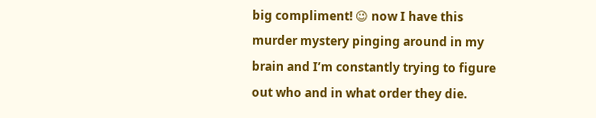big compliment! 😉 now I have this murder mystery pinging around in my brain and I’m constantly trying to figure out who and in what order they die.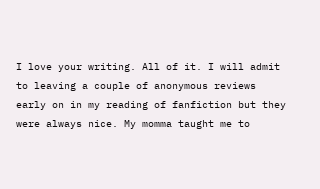I love your writing. All of it. I will admit to leaving a couple of anonymous reviews early on in my reading of fanfiction but they were always nice. My momma taught me to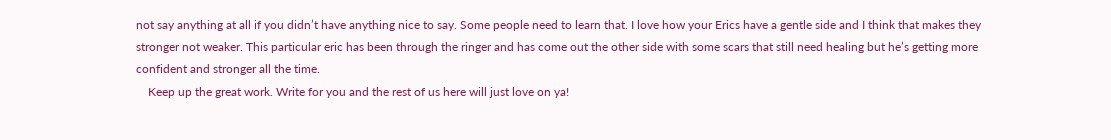not say anything at all if you didn’t have anything nice to say. Some people need to learn that. I love how your Erics have a gentle side and I think that makes they stronger not weaker. This particular eric has been through the ringer and has come out the other side with some scars that still need healing but he’s getting more confident and stronger all the time.
    Keep up the great work. Write for you and the rest of us here will just love on ya!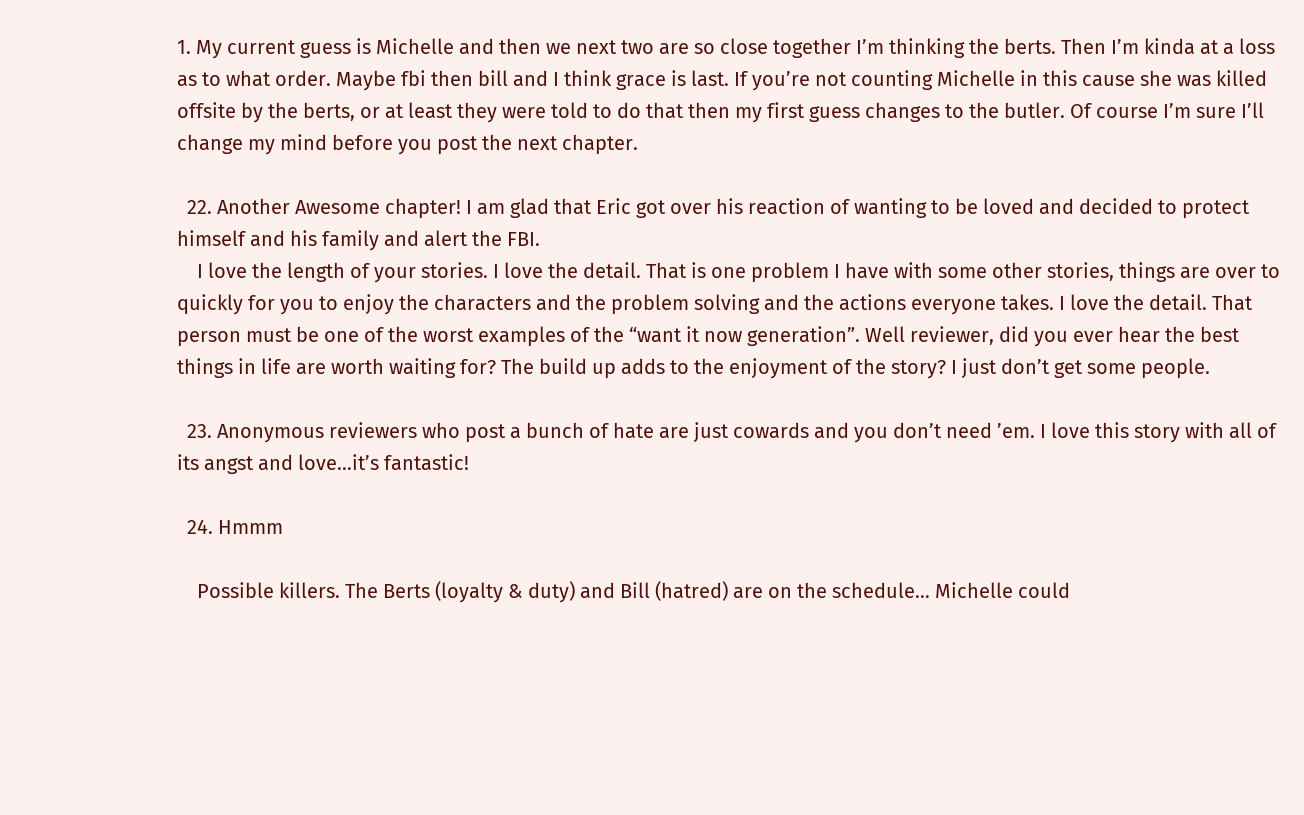1. My current guess is Michelle and then we next two are so close together I’m thinking the berts. Then I’m kinda at a loss as to what order. Maybe fbi then bill and I think grace is last. If you’re not counting Michelle in this cause she was killed offsite by the berts, or at least they were told to do that then my first guess changes to the butler. Of course I’m sure I’ll change my mind before you post the next chapter.

  22. Another Awesome chapter! I am glad that Eric got over his reaction of wanting to be loved and decided to protect himself and his family and alert the FBI.
    I love the length of your stories. I love the detail. That is one problem I have with some other stories, things are over to quickly for you to enjoy the characters and the problem solving and the actions everyone takes. I love the detail. That person must be one of the worst examples of the “want it now generation”. Well reviewer, did you ever hear the best things in life are worth waiting for? The build up adds to the enjoyment of the story? I just don’t get some people.

  23. Anonymous reviewers who post a bunch of hate are just cowards and you don’t need ’em. I love this story with all of its angst and love…it’s fantastic!

  24. Hmmm

    Possible killers. The Berts (loyalty & duty) and Bill (hatred) are on the schedule… Michelle could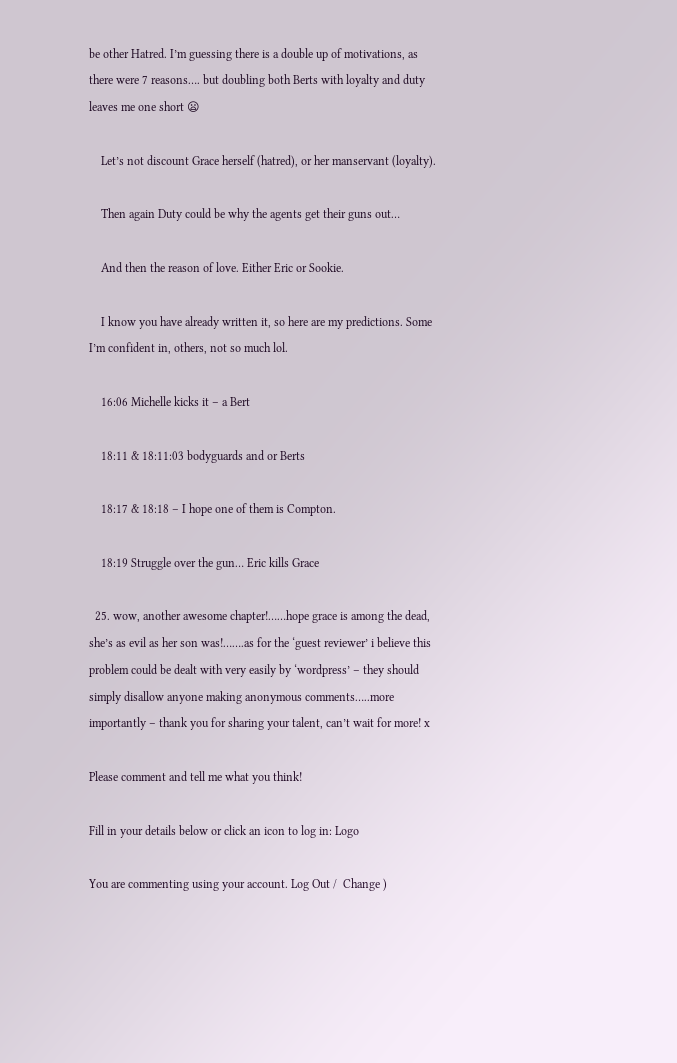be other Hatred. I’m guessing there is a double up of motivations, as there were 7 reasons…. but doubling both Berts with loyalty and duty leaves me one short 😦

    Let’s not discount Grace herself (hatred), or her manservant (loyalty).

    Then again Duty could be why the agents get their guns out…

    And then the reason of love. Either Eric or Sookie.

    I know you have already written it, so here are my predictions. Some I’m confident in, others, not so much lol.

    16:06 Michelle kicks it – a Bert

    18:11 & 18:11:03 bodyguards and or Berts

    18:17 & 18:18 – I hope one of them is Compton.

    18:19 Struggle over the gun… Eric kills Grace

  25. wow, another awesome chapter!……hope grace is among the dead, she’s as evil as her son was!…….as for the ‘guest reviewer’ i believe this problem could be dealt with very easily by ‘wordpress’ – they should simply disallow anyone making anonymous comments…..more importantly – thank you for sharing your talent, can’t wait for more! x

Please comment and tell me what you think!

Fill in your details below or click an icon to log in: Logo

You are commenting using your account. Log Out /  Change )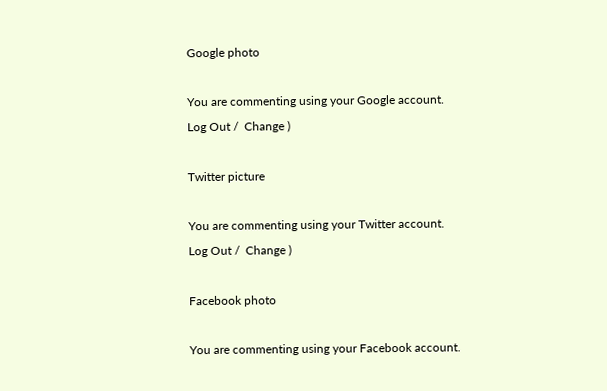Google photo

You are commenting using your Google account. Log Out /  Change )

Twitter picture

You are commenting using your Twitter account. Log Out /  Change )

Facebook photo

You are commenting using your Facebook account.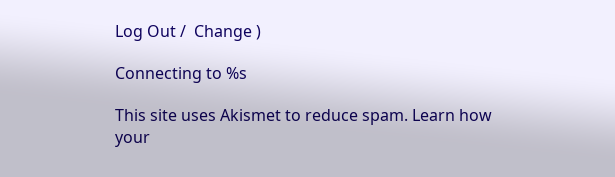Log Out /  Change )

Connecting to %s

This site uses Akismet to reduce spam. Learn how your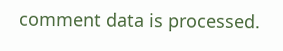comment data is processed.